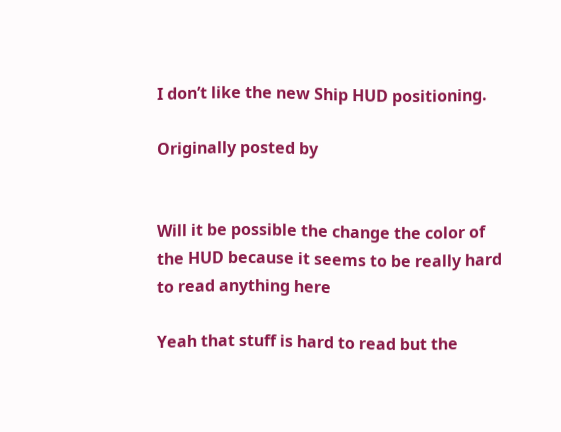I don’t like the new Ship HUD positioning.

Originally posted by


Will it be possible the change the color of the HUD because it seems to be really hard to read anything here

Yeah that stuff is hard to read but the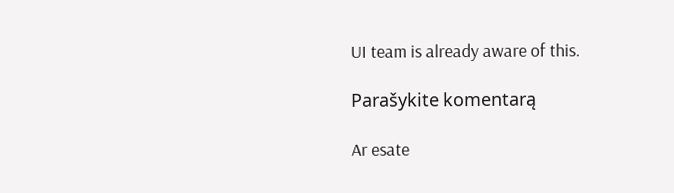UI team is already aware of this.

Parašykite komentarą

Ar esate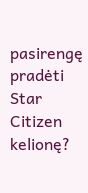pasirengę pradėti Star Citizen kelionę?